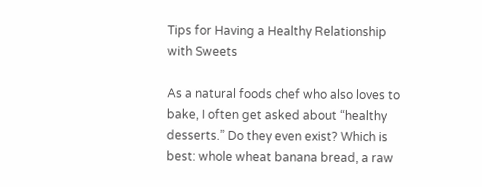Tips for Having a Healthy Relationship with Sweets

As a natural foods chef who also loves to bake, I often get asked about “healthy desserts.” Do they even exist? Which is best: whole wheat banana bread, a raw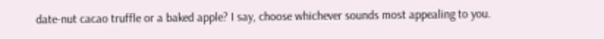date-nut cacao truffle or a baked apple? I say, choose whichever sounds most appealing to you.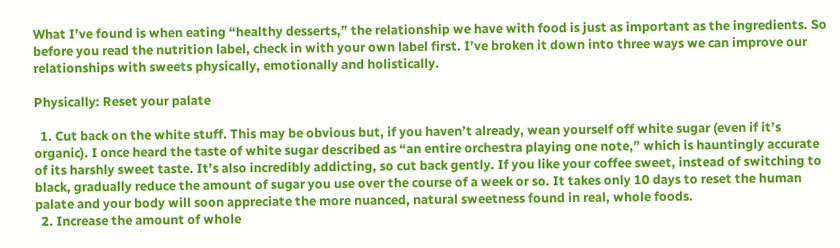What I’ve found is when eating “healthy desserts,” the relationship we have with food is just as important as the ingredients. So before you read the nutrition label, check in with your own label first. I’ve broken it down into three ways we can improve our relationships with sweets physically, emotionally and holistically.

Physically: Reset your palate

  1. Cut back on the white stuff. This may be obvious but, if you haven’t already, wean yourself off white sugar (even if it’s organic). I once heard the taste of white sugar described as “an entire orchestra playing one note,” which is hauntingly accurate of its harshly sweet taste. It’s also incredibly addicting, so cut back gently. If you like your coffee sweet, instead of switching to black, gradually reduce the amount of sugar you use over the course of a week or so. It takes only 10 days to reset the human palate and your body will soon appreciate the more nuanced, natural sweetness found in real, whole foods.
  2. Increase the amount of whole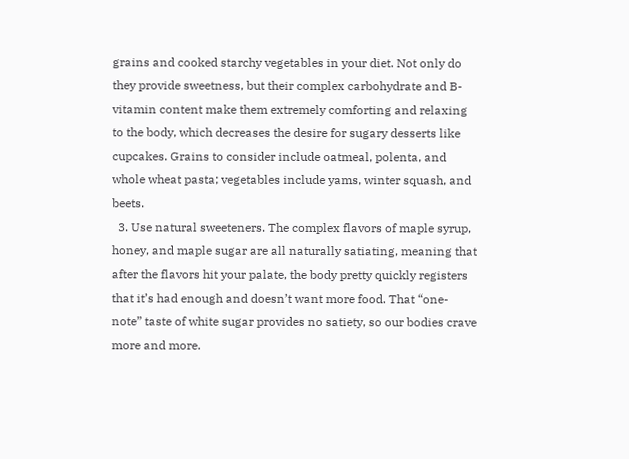grains and cooked starchy vegetables in your diet. Not only do they provide sweetness, but their complex carbohydrate and B-vitamin content make them extremely comforting and relaxing to the body, which decreases the desire for sugary desserts like cupcakes. Grains to consider include oatmeal, polenta, and whole wheat pasta; vegetables include yams, winter squash, and beets.
  3. Use natural sweeteners. The complex flavors of maple syrup, honey, and maple sugar are all naturally satiating, meaning that after the flavors hit your palate, the body pretty quickly registers that it’s had enough and doesn’t want more food. That “one-note” taste of white sugar provides no satiety, so our bodies crave more and more.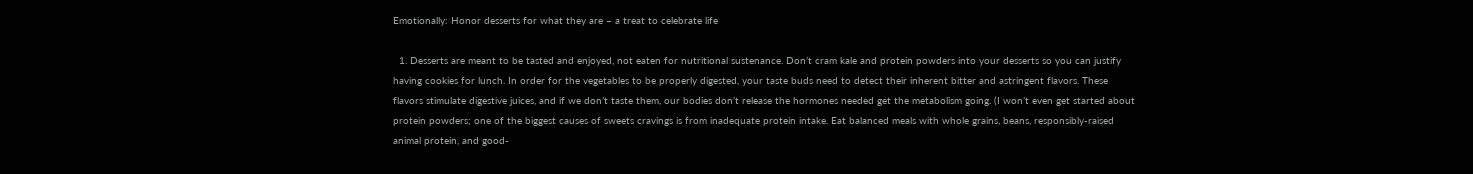Emotionally: Honor desserts for what they are – a treat to celebrate life

  1. Desserts are meant to be tasted and enjoyed, not eaten for nutritional sustenance. Don’t cram kale and protein powders into your desserts so you can justify having cookies for lunch. In order for the vegetables to be properly digested, your taste buds need to detect their inherent bitter and astringent flavors. These flavors stimulate digestive juices, and if we don’t taste them, our bodies don’t release the hormones needed get the metabolism going. (I won’t even get started about protein powders; one of the biggest causes of sweets cravings is from inadequate protein intake. Eat balanced meals with whole grains, beans, responsibly-raised animal protein, and good-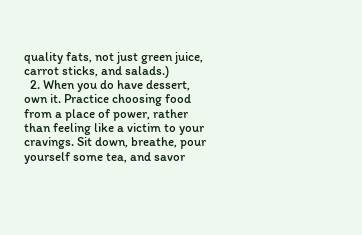quality fats, not just green juice, carrot sticks, and salads.)
  2. When you do have dessert, own it. Practice choosing food from a place of power, rather than feeling like a victim to your cravings. Sit down, breathe, pour yourself some tea, and savor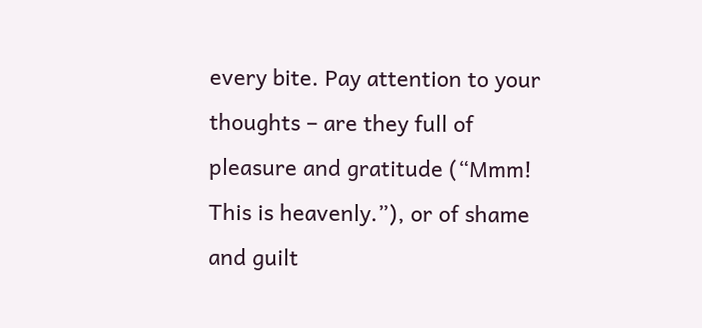every bite. Pay attention to your thoughts – are they full of pleasure and gratitude (“Mmm! This is heavenly.”), or of shame and guilt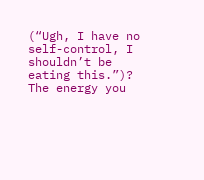(“Ugh, I have no self-control, I shouldn’t be eating this.”)? The energy you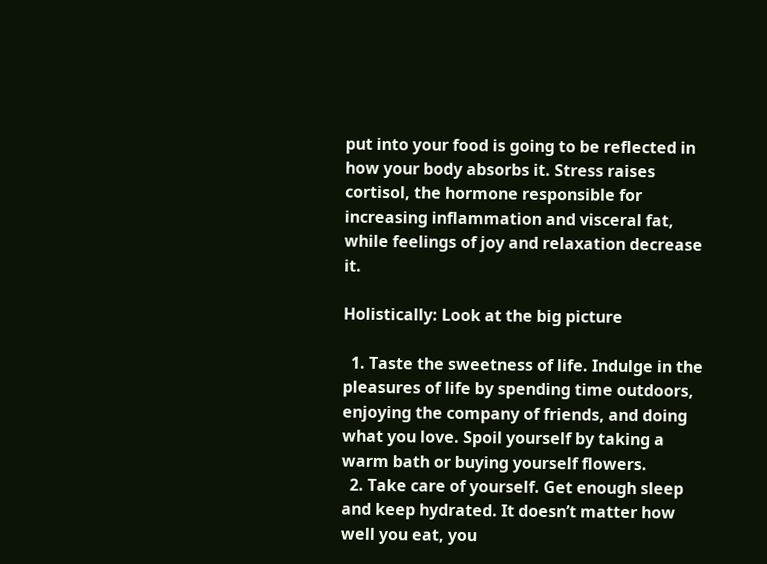put into your food is going to be reflected in how your body absorbs it. Stress raises cortisol, the hormone responsible for increasing inflammation and visceral fat, while feelings of joy and relaxation decrease it.

Holistically: Look at the big picture

  1. Taste the sweetness of life. Indulge in the pleasures of life by spending time outdoors, enjoying the company of friends, and doing what you love. Spoil yourself by taking a warm bath or buying yourself flowers.
  2. Take care of yourself. Get enough sleep and keep hydrated. It doesn’t matter how well you eat, you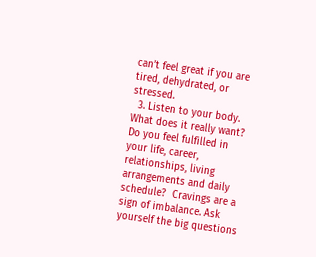can’t feel great if you are tired, dehydrated, or stressed.
  3. Listen to your body. What does it really want? Do you feel fulfilled in your life, career, relationships, living arrangements and daily schedule?  Cravings are a sign of imbalance. Ask yourself the big questions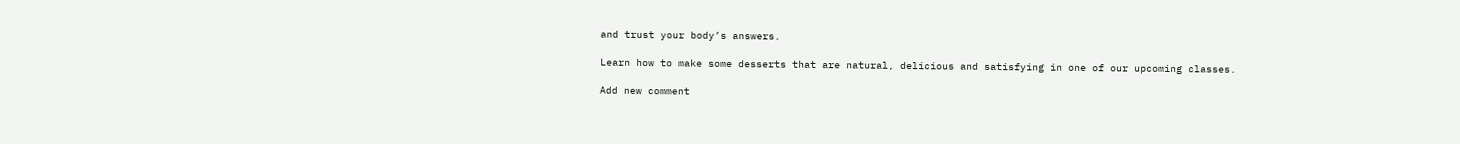and trust your body’s answers.

Learn how to make some desserts that are natural, delicious and satisfying in one of our upcoming classes.

Add new comment